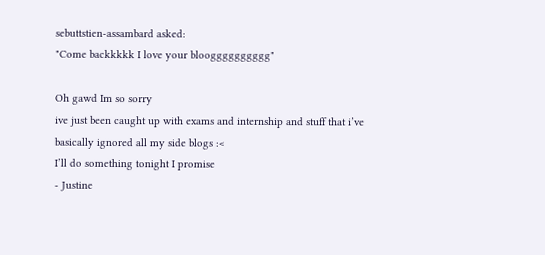sebuttstien-assambard asked:
"Come backkkkk I love your bloogggggggggg"

Oh gawd Im so sorry
ive just been caught up with exams and internship and stuff that i’ve basically ignored all my side blogs :<
I’ll do something tonight I promise
- Justine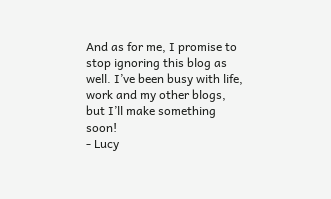And as for me, I promise to stop ignoring this blog as well. I’ve been busy with life, work and my other blogs, but I’ll make something soon!
- Lucy